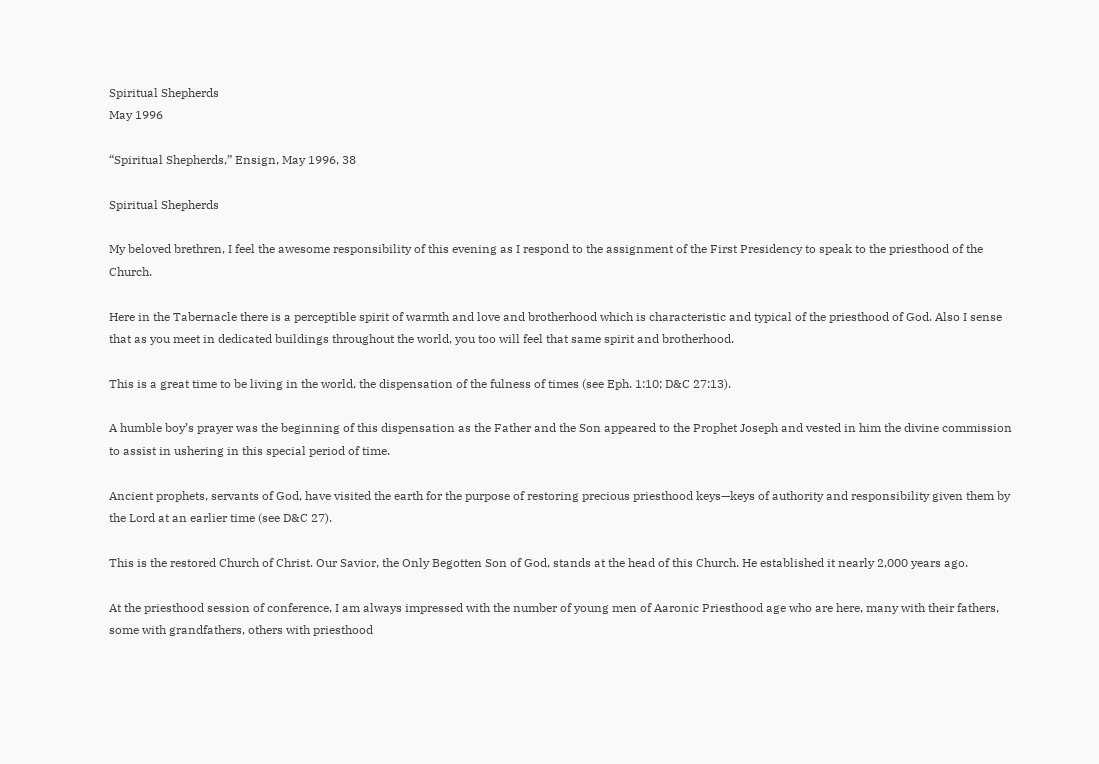Spiritual Shepherds
May 1996

“Spiritual Shepherds,” Ensign, May 1996, 38

Spiritual Shepherds

My beloved brethren, I feel the awesome responsibility of this evening as I respond to the assignment of the First Presidency to speak to the priesthood of the Church.

Here in the Tabernacle there is a perceptible spirit of warmth and love and brotherhood which is characteristic and typical of the priesthood of God. Also I sense that as you meet in dedicated buildings throughout the world, you too will feel that same spirit and brotherhood.

This is a great time to be living in the world, the dispensation of the fulness of times (see Eph. 1:10; D&C 27:13).

A humble boy’s prayer was the beginning of this dispensation as the Father and the Son appeared to the Prophet Joseph and vested in him the divine commission to assist in ushering in this special period of time.

Ancient prophets, servants of God, have visited the earth for the purpose of restoring precious priesthood keys—keys of authority and responsibility given them by the Lord at an earlier time (see D&C 27).

This is the restored Church of Christ. Our Savior, the Only Begotten Son of God, stands at the head of this Church. He established it nearly 2,000 years ago.

At the priesthood session of conference, I am always impressed with the number of young men of Aaronic Priesthood age who are here, many with their fathers, some with grandfathers, others with priesthood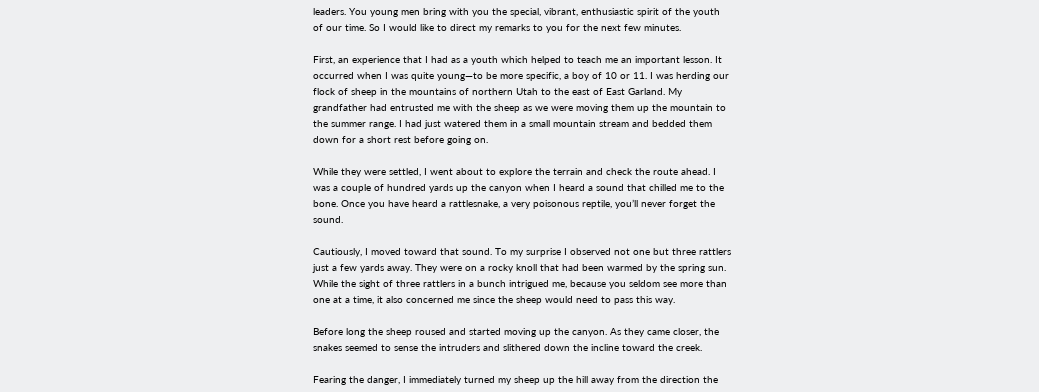leaders. You young men bring with you the special, vibrant, enthusiastic spirit of the youth of our time. So I would like to direct my remarks to you for the next few minutes.

First, an experience that I had as a youth which helped to teach me an important lesson. It occurred when I was quite young—to be more specific, a boy of 10 or 11. I was herding our flock of sheep in the mountains of northern Utah to the east of East Garland. My grandfather had entrusted me with the sheep as we were moving them up the mountain to the summer range. I had just watered them in a small mountain stream and bedded them down for a short rest before going on.

While they were settled, I went about to explore the terrain and check the route ahead. I was a couple of hundred yards up the canyon when I heard a sound that chilled me to the bone. Once you have heard a rattlesnake, a very poisonous reptile, you’ll never forget the sound.

Cautiously, I moved toward that sound. To my surprise I observed not one but three rattlers just a few yards away. They were on a rocky knoll that had been warmed by the spring sun. While the sight of three rattlers in a bunch intrigued me, because you seldom see more than one at a time, it also concerned me since the sheep would need to pass this way.

Before long the sheep roused and started moving up the canyon. As they came closer, the snakes seemed to sense the intruders and slithered down the incline toward the creek.

Fearing the danger, I immediately turned my sheep up the hill away from the direction the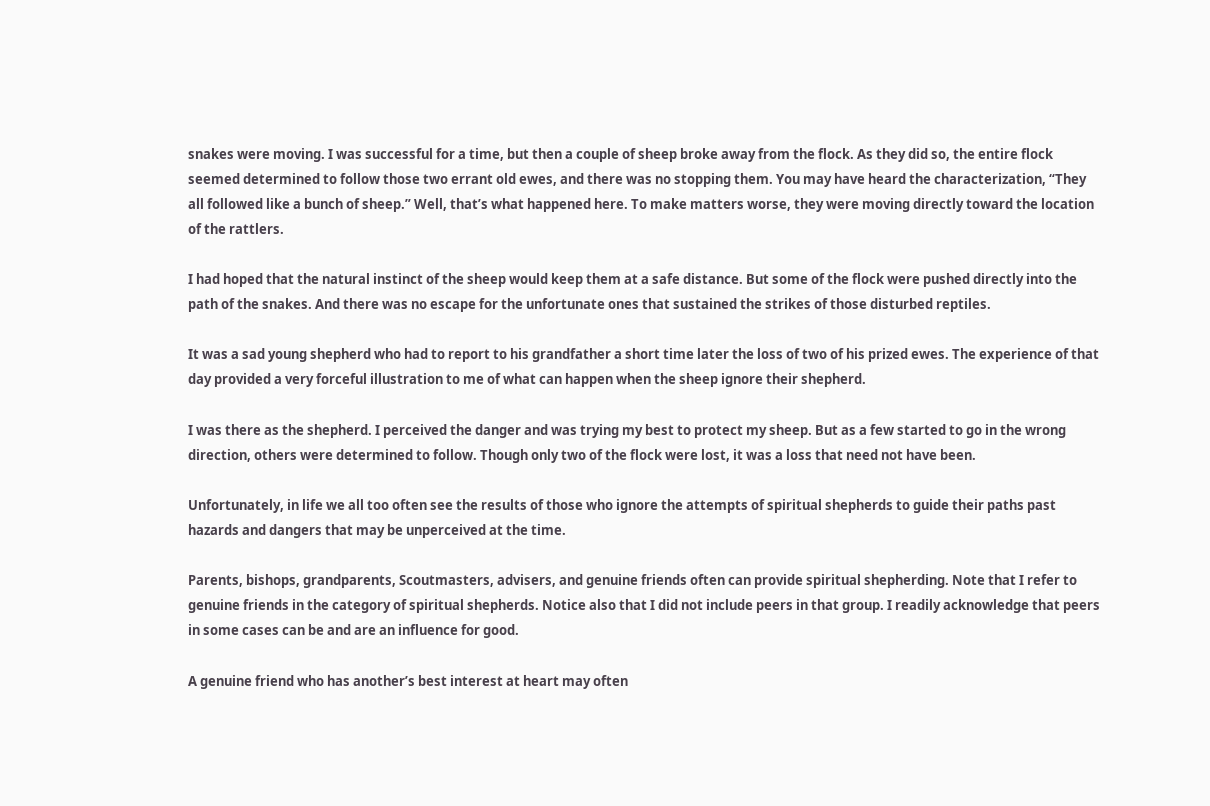snakes were moving. I was successful for a time, but then a couple of sheep broke away from the flock. As they did so, the entire flock seemed determined to follow those two errant old ewes, and there was no stopping them. You may have heard the characterization, “They all followed like a bunch of sheep.” Well, that’s what happened here. To make matters worse, they were moving directly toward the location of the rattlers.

I had hoped that the natural instinct of the sheep would keep them at a safe distance. But some of the flock were pushed directly into the path of the snakes. And there was no escape for the unfortunate ones that sustained the strikes of those disturbed reptiles.

It was a sad young shepherd who had to report to his grandfather a short time later the loss of two of his prized ewes. The experience of that day provided a very forceful illustration to me of what can happen when the sheep ignore their shepherd.

I was there as the shepherd. I perceived the danger and was trying my best to protect my sheep. But as a few started to go in the wrong direction, others were determined to follow. Though only two of the flock were lost, it was a loss that need not have been.

Unfortunately, in life we all too often see the results of those who ignore the attempts of spiritual shepherds to guide their paths past hazards and dangers that may be unperceived at the time.

Parents, bishops, grandparents, Scoutmasters, advisers, and genuine friends often can provide spiritual shepherding. Note that I refer to genuine friends in the category of spiritual shepherds. Notice also that I did not include peers in that group. I readily acknowledge that peers in some cases can be and are an influence for good.

A genuine friend who has another’s best interest at heart may often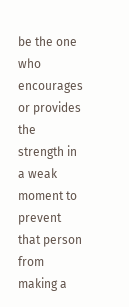be the one who encourages or provides the strength in a weak moment to prevent that person from making a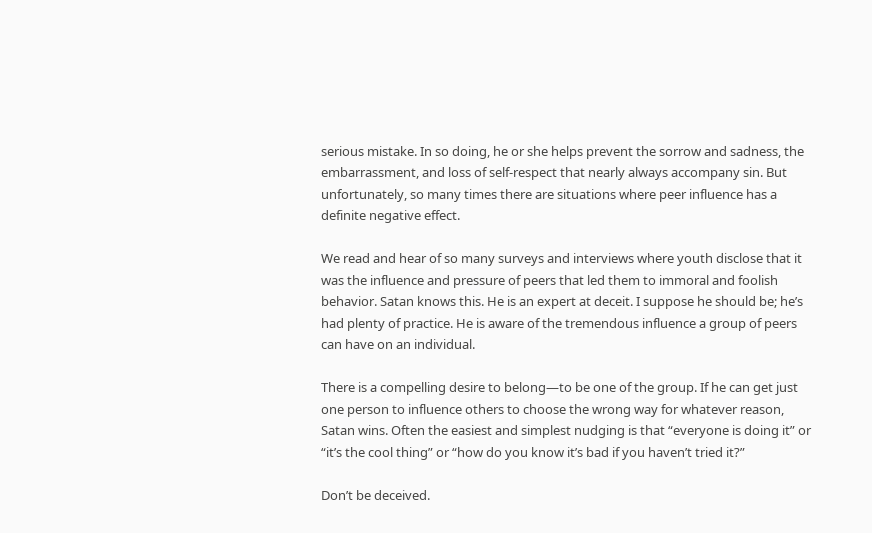serious mistake. In so doing, he or she helps prevent the sorrow and sadness, the embarrassment, and loss of self-respect that nearly always accompany sin. But unfortunately, so many times there are situations where peer influence has a definite negative effect.

We read and hear of so many surveys and interviews where youth disclose that it was the influence and pressure of peers that led them to immoral and foolish behavior. Satan knows this. He is an expert at deceit. I suppose he should be; he’s had plenty of practice. He is aware of the tremendous influence a group of peers can have on an individual.

There is a compelling desire to belong—to be one of the group. If he can get just one person to influence others to choose the wrong way for whatever reason, Satan wins. Often the easiest and simplest nudging is that “everyone is doing it” or “it’s the cool thing” or “how do you know it’s bad if you haven’t tried it?”

Don’t be deceived.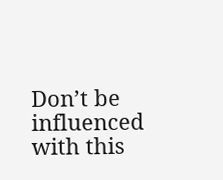Don’t be influenced with this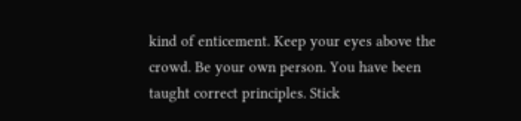kind of enticement. Keep your eyes above the crowd. Be your own person. You have been taught correct principles. Stick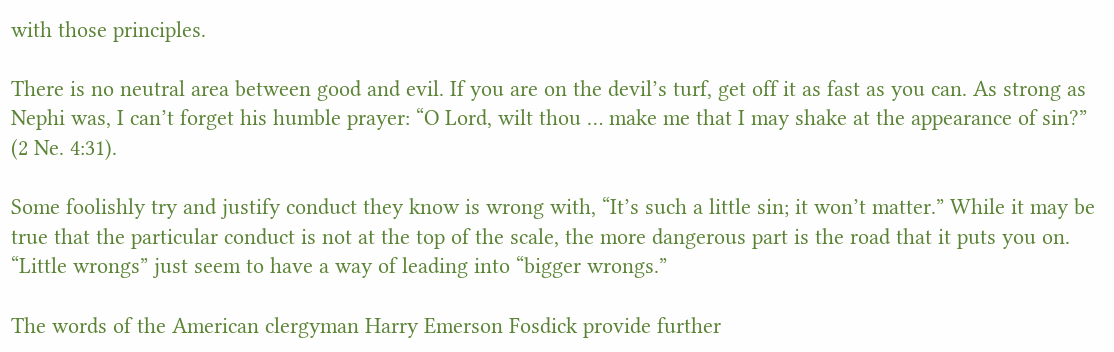with those principles.

There is no neutral area between good and evil. If you are on the devil’s turf, get off it as fast as you can. As strong as Nephi was, I can’t forget his humble prayer: “O Lord, wilt thou … make me that I may shake at the appearance of sin?” (2 Ne. 4:31).

Some foolishly try and justify conduct they know is wrong with, “It’s such a little sin; it won’t matter.” While it may be true that the particular conduct is not at the top of the scale, the more dangerous part is the road that it puts you on. “Little wrongs” just seem to have a way of leading into “bigger wrongs.”

The words of the American clergyman Harry Emerson Fosdick provide further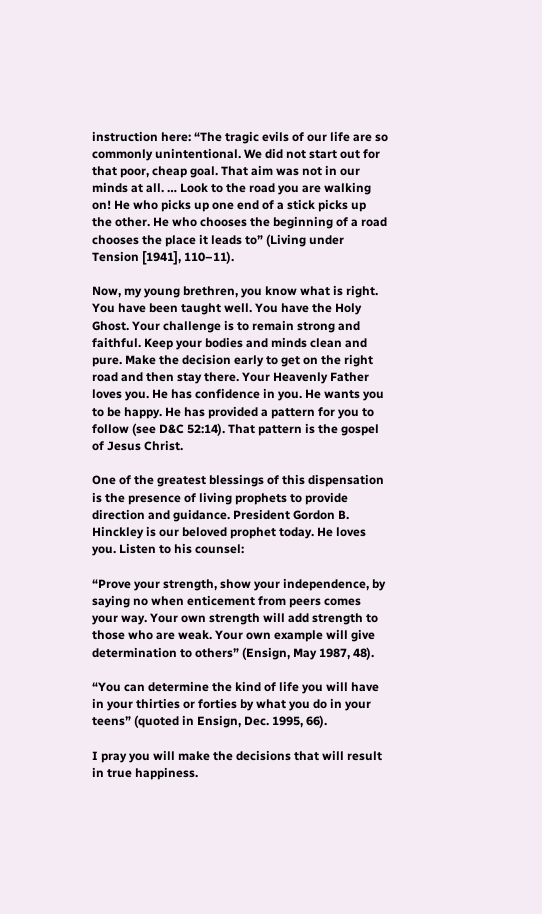instruction here: “The tragic evils of our life are so commonly unintentional. We did not start out for that poor, cheap goal. That aim was not in our minds at all. … Look to the road you are walking on! He who picks up one end of a stick picks up the other. He who chooses the beginning of a road chooses the place it leads to” (Living under Tension [1941], 110–11).

Now, my young brethren, you know what is right. You have been taught well. You have the Holy Ghost. Your challenge is to remain strong and faithful. Keep your bodies and minds clean and pure. Make the decision early to get on the right road and then stay there. Your Heavenly Father loves you. He has confidence in you. He wants you to be happy. He has provided a pattern for you to follow (see D&C 52:14). That pattern is the gospel of Jesus Christ.

One of the greatest blessings of this dispensation is the presence of living prophets to provide direction and guidance. President Gordon B. Hinckley is our beloved prophet today. He loves you. Listen to his counsel:

“Prove your strength, show your independence, by saying no when enticement from peers comes your way. Your own strength will add strength to those who are weak. Your own example will give determination to others” (Ensign, May 1987, 48).

“You can determine the kind of life you will have in your thirties or forties by what you do in your teens” (quoted in Ensign, Dec. 1995, 66).

I pray you will make the decisions that will result in true happiness.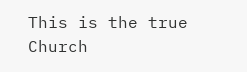This is the true Church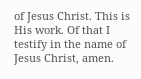of Jesus Christ. This is His work. Of that I testify in the name of Jesus Christ, amen.